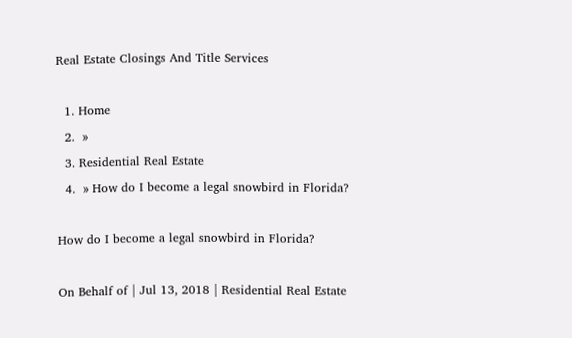Real Estate Closings And Title Services

  1. Home
  2.  »
  3. Residential Real Estate
  4.  » How do I become a legal snowbird in Florida?

How do I become a legal snowbird in Florida?

On Behalf of | Jul 13, 2018 | Residential Real Estate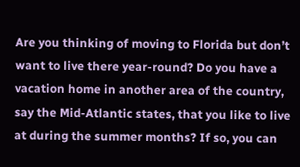Are you thinking of moving to Florida but don’t want to live there year-round? Do you have a vacation home in another area of the country, say the Mid-Atlantic states, that you like to live at during the summer months? If so, you can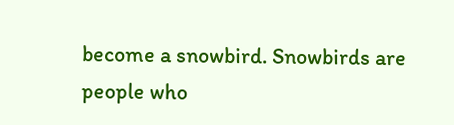become a snowbird. Snowbirds are people who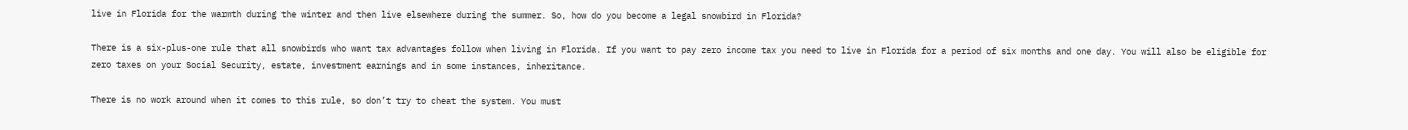live in Florida for the warmth during the winter and then live elsewhere during the summer. So, how do you become a legal snowbird in Florida?

There is a six-plus-one rule that all snowbirds who want tax advantages follow when living in Florida. If you want to pay zero income tax you need to live in Florida for a period of six months and one day. You will also be eligible for zero taxes on your Social Security, estate, investment earnings and in some instances, inheritance.

There is no work around when it comes to this rule, so don’t try to cheat the system. You must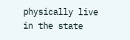physically live in the state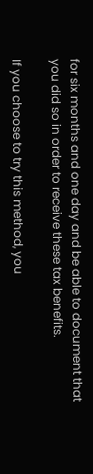for six months and one day and be able to document that you did so in order to receive these tax benefits.

If you choose to try this method, you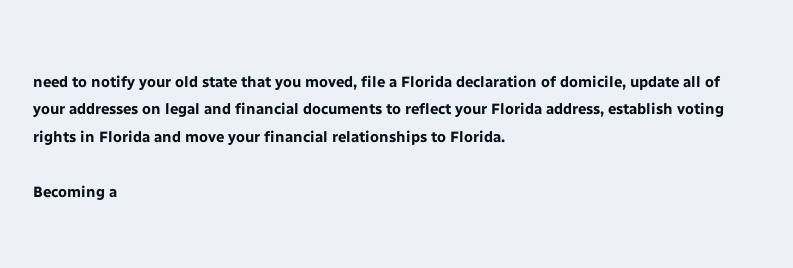need to notify your old state that you moved, file a Florida declaration of domicile, update all of your addresses on legal and financial documents to reflect your Florida address, establish voting rights in Florida and move your financial relationships to Florida.

Becoming a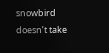snowbird doesn’t take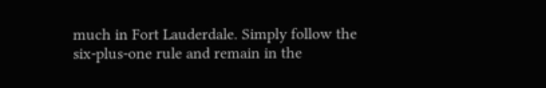much in Fort Lauderdale. Simply follow the six-plus-one rule and remain in the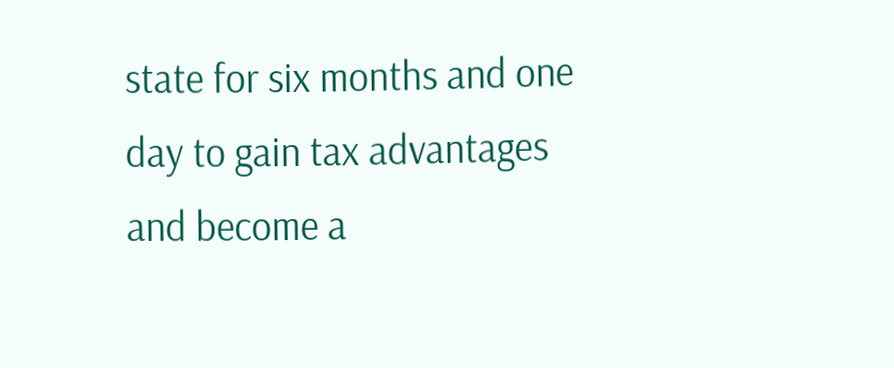state for six months and one day to gain tax advantages and become a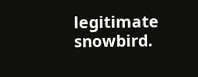legitimate snowbird.